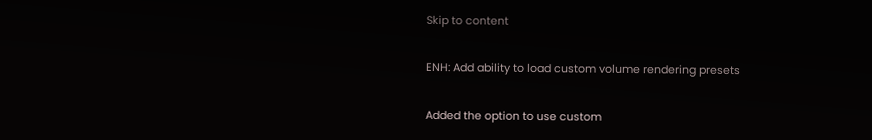Skip to content

ENH: Add ability to load custom volume rendering presets

Added the option to use custom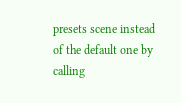presets scene instead of the default one by calling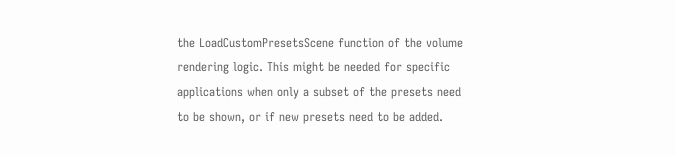the LoadCustomPresetsScene function of the volume rendering logic. This might be needed for specific applications when only a subset of the presets need to be shown, or if new presets need to be added.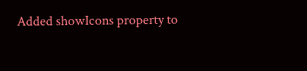Added showIcons property to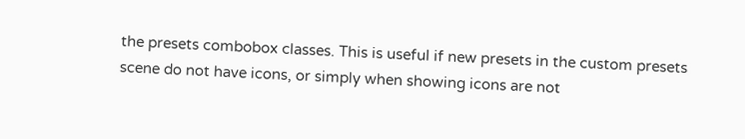the presets combobox classes. This is useful if new presets in the custom presets scene do not have icons, or simply when showing icons are not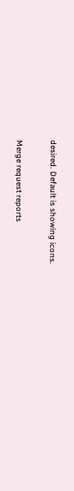desired. Default is showing icons.

Merge request reports